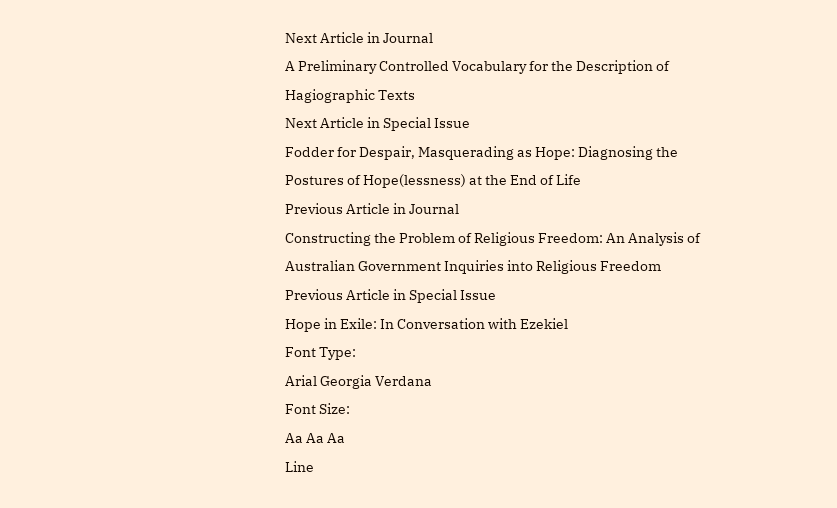Next Article in Journal
A Preliminary Controlled Vocabulary for the Description of Hagiographic Texts
Next Article in Special Issue
Fodder for Despair, Masquerading as Hope: Diagnosing the Postures of Hope(lessness) at the End of Life
Previous Article in Journal
Constructing the Problem of Religious Freedom: An Analysis of Australian Government Inquiries into Religious Freedom
Previous Article in Special Issue
Hope in Exile: In Conversation with Ezekiel
Font Type:
Arial Georgia Verdana
Font Size:
Aa Aa Aa
Line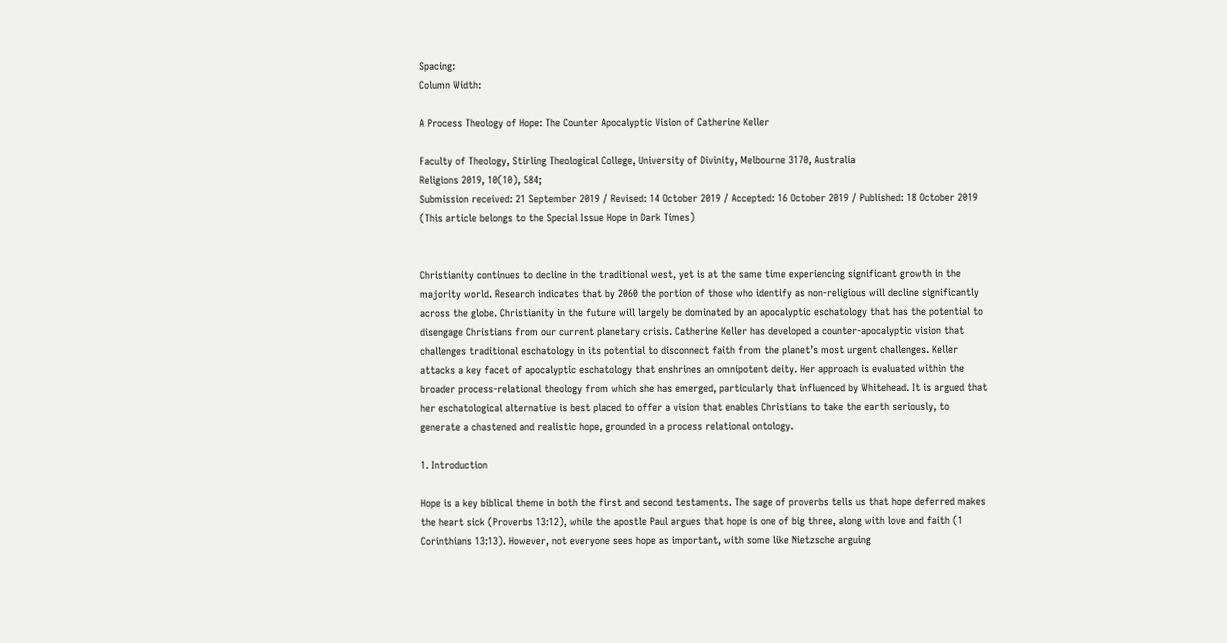Spacing:
Column Width:

A Process Theology of Hope: The Counter Apocalyptic Vision of Catherine Keller

Faculty of Theology, Stirling Theological College, University of Divinity, Melbourne 3170, Australia
Religions 2019, 10(10), 584;
Submission received: 21 September 2019 / Revised: 14 October 2019 / Accepted: 16 October 2019 / Published: 18 October 2019
(This article belongs to the Special Issue Hope in Dark Times)


Christianity continues to decline in the traditional west, yet is at the same time experiencing significant growth in the majority world. Research indicates that by 2060 the portion of those who identify as non-religious will decline significantly across the globe. Christianity in the future will largely be dominated by an apocalyptic eschatology that has the potential to disengage Christians from our current planetary crisis. Catherine Keller has developed a counter-apocalyptic vision that challenges traditional eschatology in its potential to disconnect faith from the planet’s most urgent challenges. Keller attacks a key facet of apocalyptic eschatology that enshrines an omnipotent deity. Her approach is evaluated within the broader process-relational theology from which she has emerged, particularly that influenced by Whitehead. It is argued that her eschatological alternative is best placed to offer a vision that enables Christians to take the earth seriously, to generate a chastened and realistic hope, grounded in a process relational ontology.

1. Introduction

Hope is a key biblical theme in both the first and second testaments. The sage of proverbs tells us that hope deferred makes the heart sick (Proverbs 13:12), while the apostle Paul argues that hope is one of big three, along with love and faith (1 Corinthians 13:13). However, not everyone sees hope as important, with some like Nietzsche arguing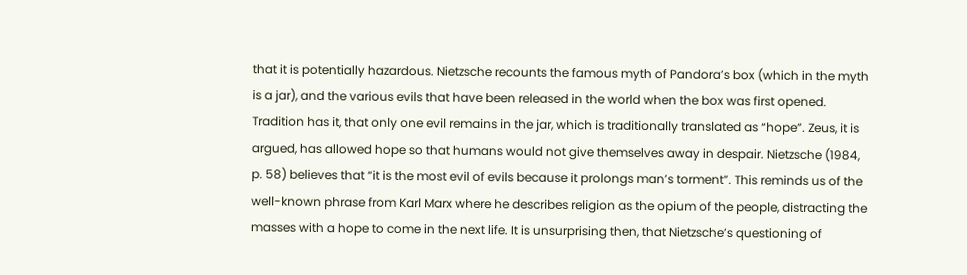that it is potentially hazardous. Nietzsche recounts the famous myth of Pandora’s box (which in the myth is a jar), and the various evils that have been released in the world when the box was first opened. Tradition has it, that only one evil remains in the jar, which is traditionally translated as “hope”. Zeus, it is argued, has allowed hope so that humans would not give themselves away in despair. Nietzsche (1984, p. 58) believes that “it is the most evil of evils because it prolongs man’s torment”. This reminds us of the well-known phrase from Karl Marx where he describes religion as the opium of the people, distracting the masses with a hope to come in the next life. It is unsurprising then, that Nietzsche’s questioning of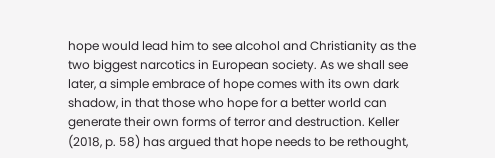hope would lead him to see alcohol and Christianity as the two biggest narcotics in European society. As we shall see later, a simple embrace of hope comes with its own dark shadow, in that those who hope for a better world can generate their own forms of terror and destruction. Keller (2018, p. 58) has argued that hope needs to be rethought,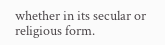whether in its secular or religious form.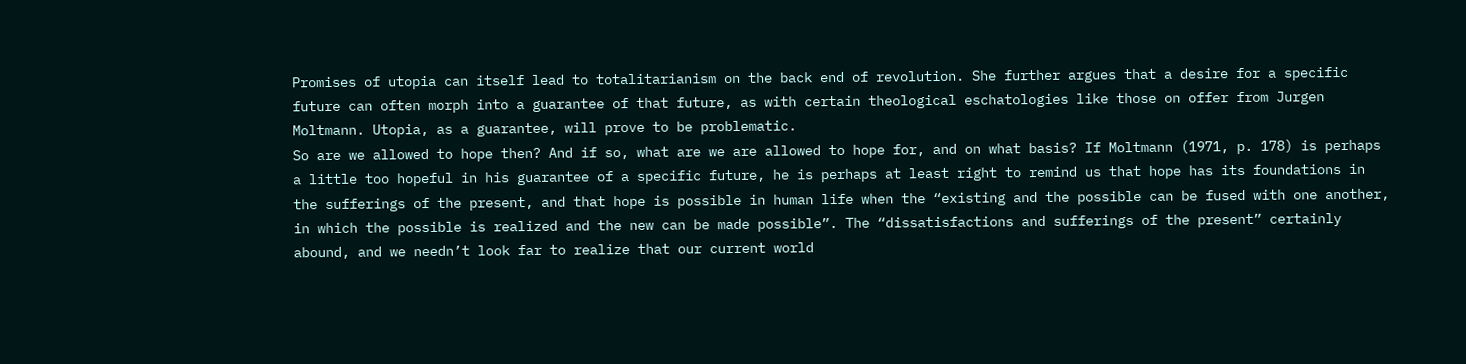Promises of utopia can itself lead to totalitarianism on the back end of revolution. She further argues that a desire for a specific future can often morph into a guarantee of that future, as with certain theological eschatologies like those on offer from Jurgen Moltmann. Utopia, as a guarantee, will prove to be problematic.
So are we allowed to hope then? And if so, what are we are allowed to hope for, and on what basis? If Moltmann (1971, p. 178) is perhaps a little too hopeful in his guarantee of a specific future, he is perhaps at least right to remind us that hope has its foundations in the sufferings of the present, and that hope is possible in human life when the “existing and the possible can be fused with one another, in which the possible is realized and the new can be made possible”. The “dissatisfactions and sufferings of the present” certainly abound, and we needn’t look far to realize that our current world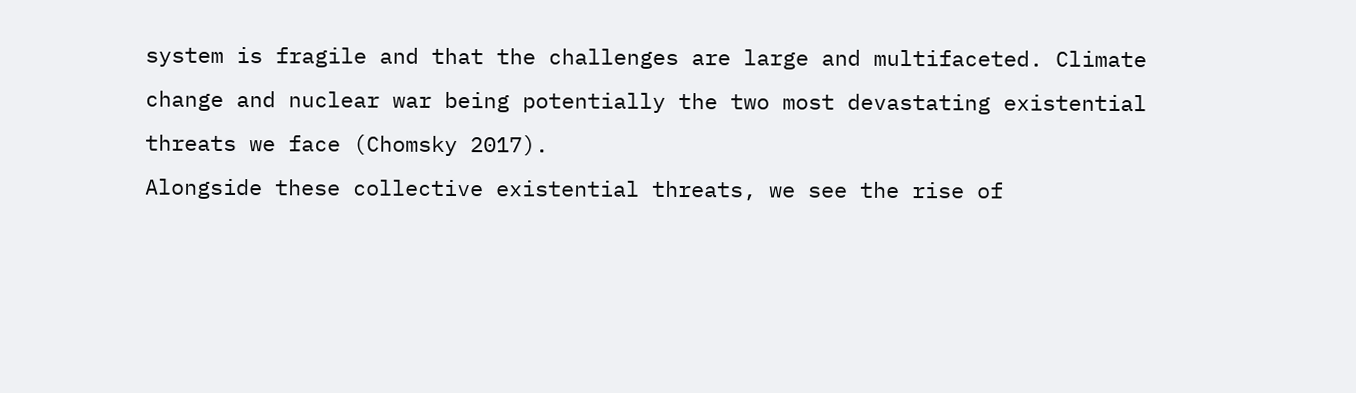system is fragile and that the challenges are large and multifaceted. Climate change and nuclear war being potentially the two most devastating existential threats we face (Chomsky 2017).
Alongside these collective existential threats, we see the rise of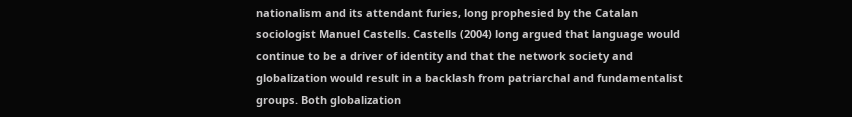nationalism and its attendant furies, long prophesied by the Catalan sociologist Manuel Castells. Castells (2004) long argued that language would continue to be a driver of identity and that the network society and globalization would result in a backlash from patriarchal and fundamentalist groups. Both globalization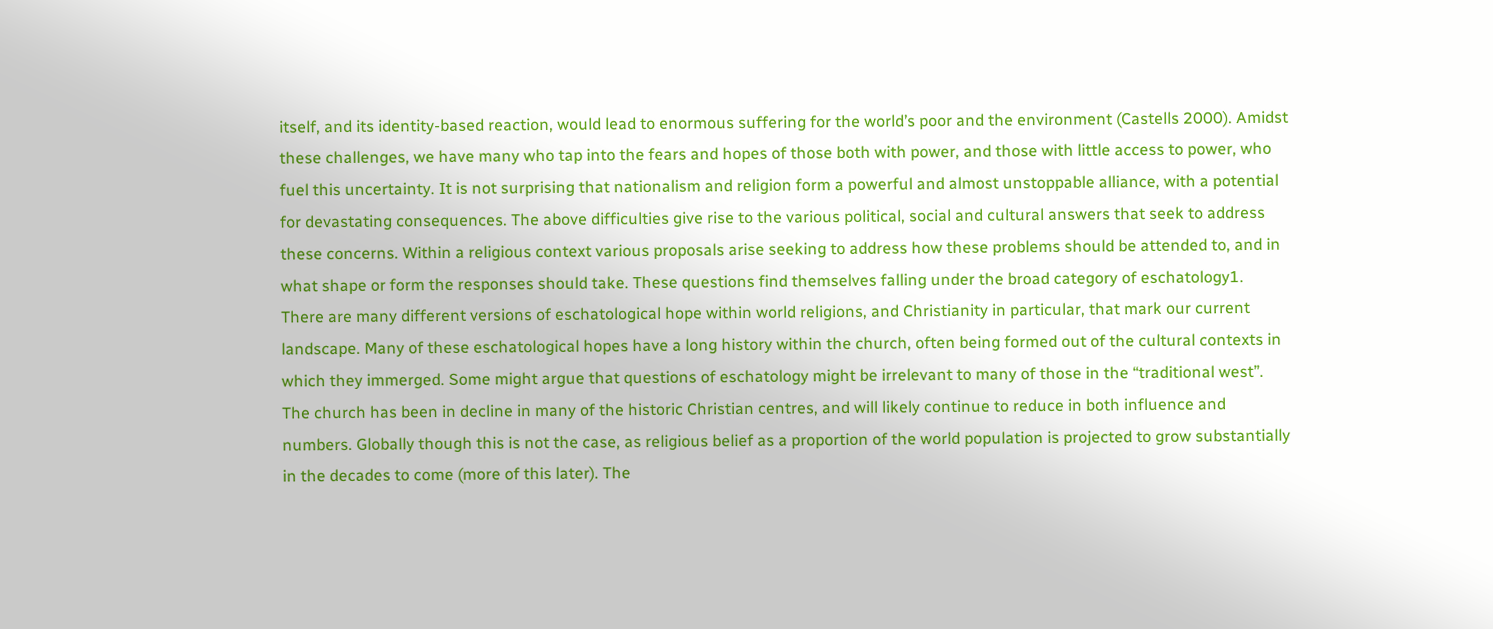itself, and its identity-based reaction, would lead to enormous suffering for the world’s poor and the environment (Castells 2000). Amidst these challenges, we have many who tap into the fears and hopes of those both with power, and those with little access to power, who fuel this uncertainty. It is not surprising that nationalism and religion form a powerful and almost unstoppable alliance, with a potential for devastating consequences. The above difficulties give rise to the various political, social and cultural answers that seek to address these concerns. Within a religious context various proposals arise seeking to address how these problems should be attended to, and in what shape or form the responses should take. These questions find themselves falling under the broad category of eschatology1.
There are many different versions of eschatological hope within world religions, and Christianity in particular, that mark our current landscape. Many of these eschatological hopes have a long history within the church, often being formed out of the cultural contexts in which they immerged. Some might argue that questions of eschatology might be irrelevant to many of those in the “traditional west”. The church has been in decline in many of the historic Christian centres, and will likely continue to reduce in both influence and numbers. Globally though this is not the case, as religious belief as a proportion of the world population is projected to grow substantially in the decades to come (more of this later). The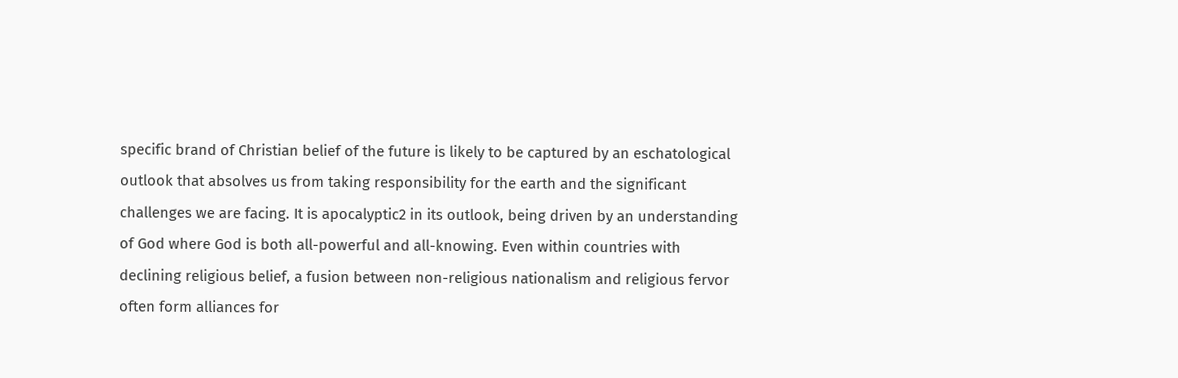specific brand of Christian belief of the future is likely to be captured by an eschatological outlook that absolves us from taking responsibility for the earth and the significant challenges we are facing. It is apocalyptic2 in its outlook, being driven by an understanding of God where God is both all-powerful and all-knowing. Even within countries with declining religious belief, a fusion between non-religious nationalism and religious fervor often form alliances for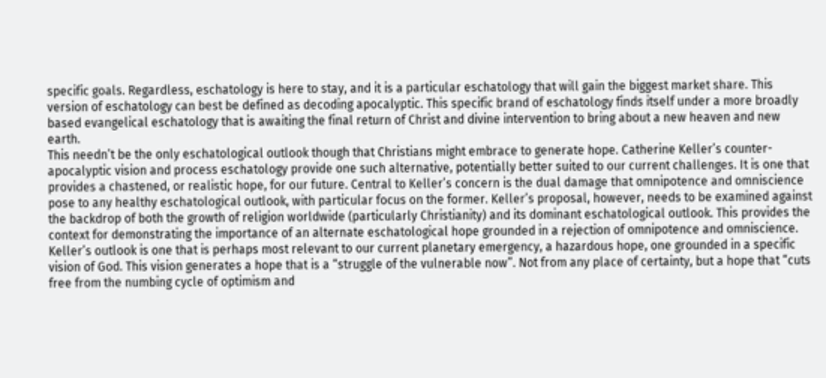specific goals. Regardless, eschatology is here to stay, and it is a particular eschatology that will gain the biggest market share. This version of eschatology can best be defined as decoding apocalyptic. This specific brand of eschatology finds itself under a more broadly based evangelical eschatology that is awaiting the final return of Christ and divine intervention to bring about a new heaven and new earth.
This needn’t be the only eschatological outlook though that Christians might embrace to generate hope. Catherine Keller’s counter-apocalyptic vision and process eschatology provide one such alternative, potentially better suited to our current challenges. It is one that provides a chastened, or realistic hope, for our future. Central to Keller’s concern is the dual damage that omnipotence and omniscience pose to any healthy eschatological outlook, with particular focus on the former. Keller’s proposal, however, needs to be examined against the backdrop of both the growth of religion worldwide (particularly Christianity) and its dominant eschatological outlook. This provides the context for demonstrating the importance of an alternate eschatological hope grounded in a rejection of omnipotence and omniscience. Keller’s outlook is one that is perhaps most relevant to our current planetary emergency, a hazardous hope, one grounded in a specific vision of God. This vision generates a hope that is a “struggle of the vulnerable now”. Not from any place of certainty, but a hope that “cuts free from the numbing cycle of optimism and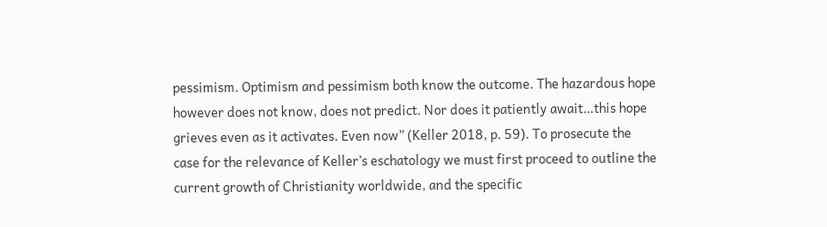pessimism. Optimism and pessimism both know the outcome. The hazardous hope however does not know, does not predict. Nor does it patiently await…this hope grieves even as it activates. Even now” (Keller 2018, p. 59). To prosecute the case for the relevance of Keller’s eschatology we must first proceed to outline the current growth of Christianity worldwide, and the specific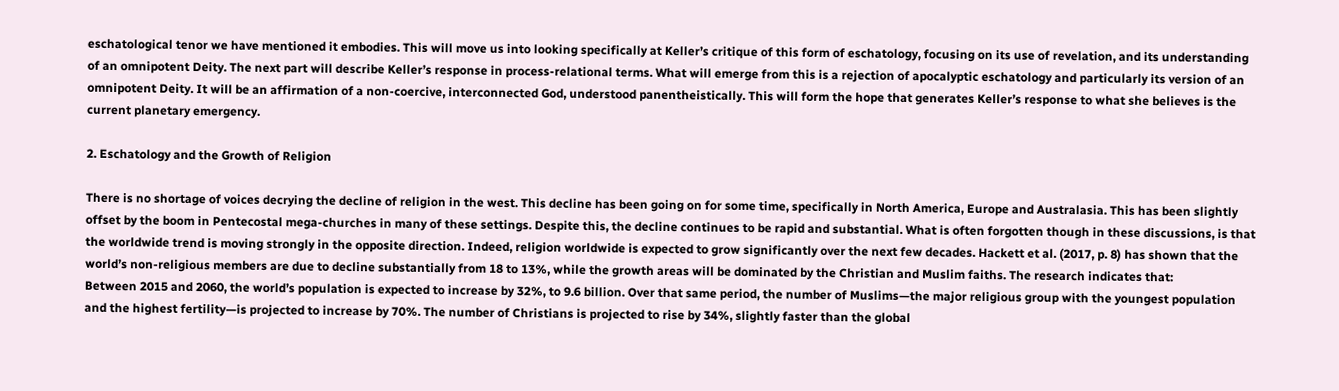eschatological tenor we have mentioned it embodies. This will move us into looking specifically at Keller’s critique of this form of eschatology, focusing on its use of revelation, and its understanding of an omnipotent Deity. The next part will describe Keller’s response in process-relational terms. What will emerge from this is a rejection of apocalyptic eschatology and particularly its version of an omnipotent Deity. It will be an affirmation of a non-coercive, interconnected God, understood panentheistically. This will form the hope that generates Keller’s response to what she believes is the current planetary emergency.

2. Eschatology and the Growth of Religion

There is no shortage of voices decrying the decline of religion in the west. This decline has been going on for some time, specifically in North America, Europe and Australasia. This has been slightly offset by the boom in Pentecostal mega-churches in many of these settings. Despite this, the decline continues to be rapid and substantial. What is often forgotten though in these discussions, is that the worldwide trend is moving strongly in the opposite direction. Indeed, religion worldwide is expected to grow significantly over the next few decades. Hackett et al. (2017, p. 8) has shown that the world’s non-religious members are due to decline substantially from 18 to 13%, while the growth areas will be dominated by the Christian and Muslim faiths. The research indicates that:
Between 2015 and 2060, the world’s population is expected to increase by 32%, to 9.6 billion. Over that same period, the number of Muslims—the major religious group with the youngest population and the highest fertility—is projected to increase by 70%. The number of Christians is projected to rise by 34%, slightly faster than the global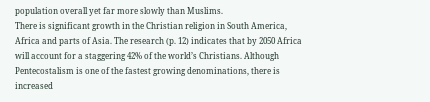population overall yet far more slowly than Muslims.
There is significant growth in the Christian religion in South America, Africa and parts of Asia. The research (p. 12) indicates that by 2050 Africa will account for a staggering 42% of the world’s Christians. Although Pentecostalism is one of the fastest growing denominations, there is increased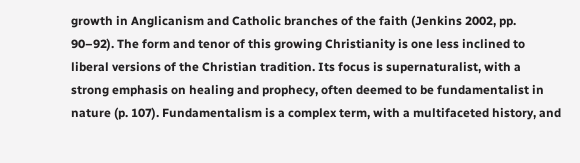growth in Anglicanism and Catholic branches of the faith (Jenkins 2002, pp. 90–92). The form and tenor of this growing Christianity is one less inclined to liberal versions of the Christian tradition. Its focus is supernaturalist, with a strong emphasis on healing and prophecy, often deemed to be fundamentalist in nature (p. 107). Fundamentalism is a complex term, with a multifaceted history, and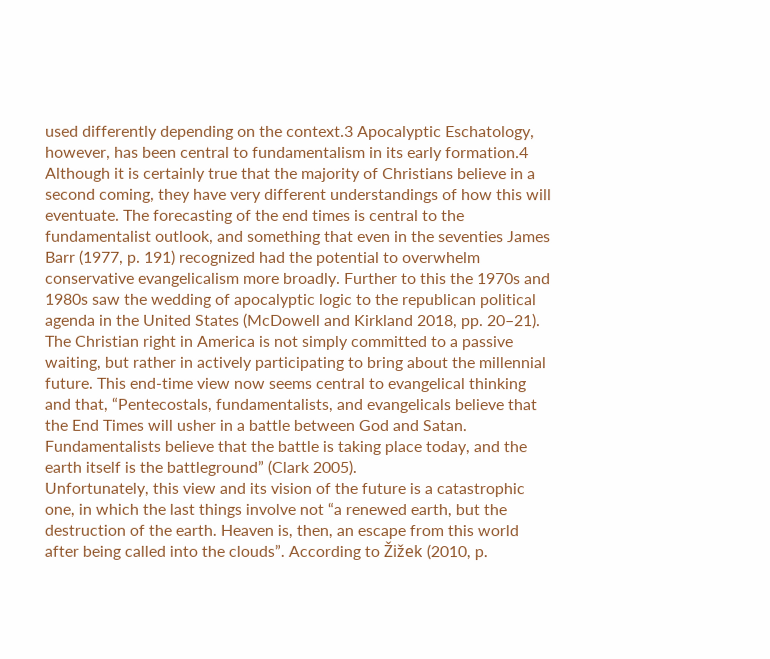used differently depending on the context.3 Apocalyptic Eschatology, however, has been central to fundamentalism in its early formation.4 Although it is certainly true that the majority of Christians believe in a second coming, they have very different understandings of how this will eventuate. The forecasting of the end times is central to the fundamentalist outlook, and something that even in the seventies James Barr (1977, p. 191) recognized had the potential to overwhelm conservative evangelicalism more broadly. Further to this the 1970s and 1980s saw the wedding of apocalyptic logic to the republican political agenda in the United States (McDowell and Kirkland 2018, pp. 20–21). The Christian right in America is not simply committed to a passive waiting, but rather in actively participating to bring about the millennial future. This end-time view now seems central to evangelical thinking and that, “Pentecostals, fundamentalists, and evangelicals believe that the End Times will usher in a battle between God and Satan. Fundamentalists believe that the battle is taking place today, and the earth itself is the battleground” (Clark 2005).
Unfortunately, this view and its vision of the future is a catastrophic one, in which the last things involve not “a renewed earth, but the destruction of the earth. Heaven is, then, an escape from this world after being called into the clouds”. According to Žižek (2010, p.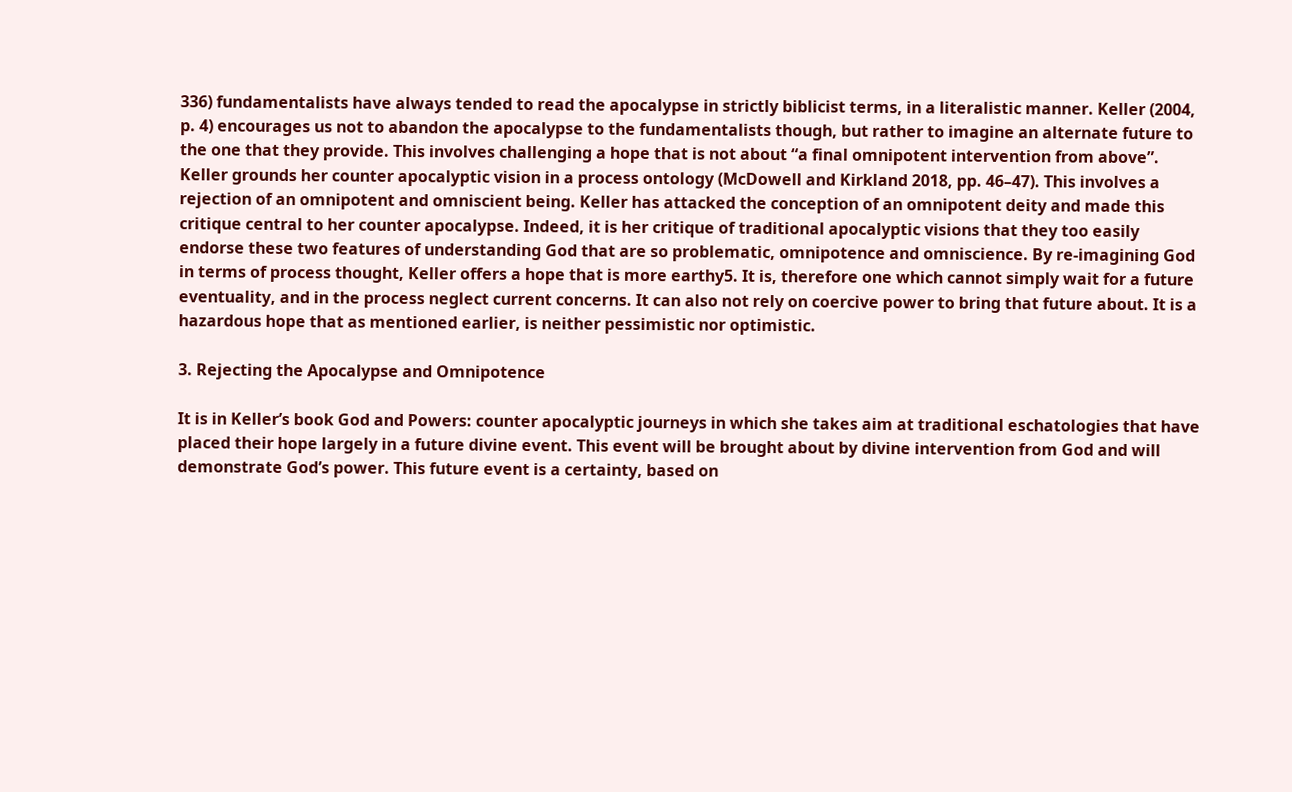336) fundamentalists have always tended to read the apocalypse in strictly biblicist terms, in a literalistic manner. Keller (2004, p. 4) encourages us not to abandon the apocalypse to the fundamentalists though, but rather to imagine an alternate future to the one that they provide. This involves challenging a hope that is not about “a final omnipotent intervention from above”.
Keller grounds her counter apocalyptic vision in a process ontology (McDowell and Kirkland 2018, pp. 46–47). This involves a rejection of an omnipotent and omniscient being. Keller has attacked the conception of an omnipotent deity and made this critique central to her counter apocalypse. Indeed, it is her critique of traditional apocalyptic visions that they too easily endorse these two features of understanding God that are so problematic, omnipotence and omniscience. By re-imagining God in terms of process thought, Keller offers a hope that is more earthy5. It is, therefore one which cannot simply wait for a future eventuality, and in the process neglect current concerns. It can also not rely on coercive power to bring that future about. It is a hazardous hope that as mentioned earlier, is neither pessimistic nor optimistic.

3. Rejecting the Apocalypse and Omnipotence

It is in Keller’s book God and Powers: counter apocalyptic journeys in which she takes aim at traditional eschatologies that have placed their hope largely in a future divine event. This event will be brought about by divine intervention from God and will demonstrate God’s power. This future event is a certainty, based on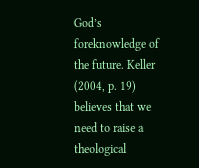God’s foreknowledge of the future. Keller (2004, p. 19) believes that we need to raise a theological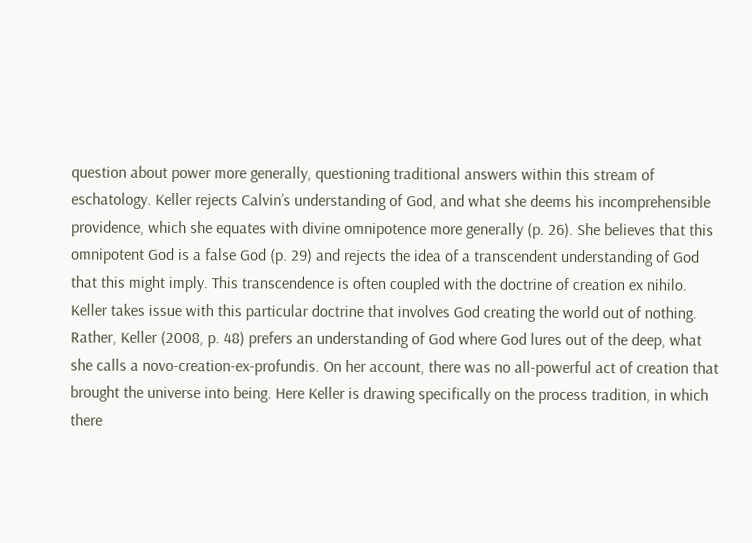question about power more generally, questioning traditional answers within this stream of eschatology. Keller rejects Calvin’s understanding of God, and what she deems his incomprehensible providence, which she equates with divine omnipotence more generally (p. 26). She believes that this omnipotent God is a false God (p. 29) and rejects the idea of a transcendent understanding of God that this might imply. This transcendence is often coupled with the doctrine of creation ex nihilo. Keller takes issue with this particular doctrine that involves God creating the world out of nothing. Rather, Keller (2008, p. 48) prefers an understanding of God where God lures out of the deep, what she calls a novo-creation-ex-profundis. On her account, there was no all-powerful act of creation that brought the universe into being. Here Keller is drawing specifically on the process tradition, in which there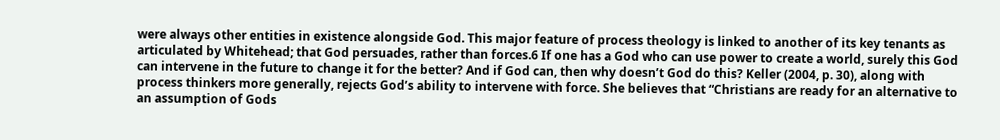were always other entities in existence alongside God. This major feature of process theology is linked to another of its key tenants as articulated by Whitehead; that God persuades, rather than forces.6 If one has a God who can use power to create a world, surely this God can intervene in the future to change it for the better? And if God can, then why doesn’t God do this? Keller (2004, p. 30), along with process thinkers more generally, rejects God’s ability to intervene with force. She believes that “Christians are ready for an alternative to an assumption of Gods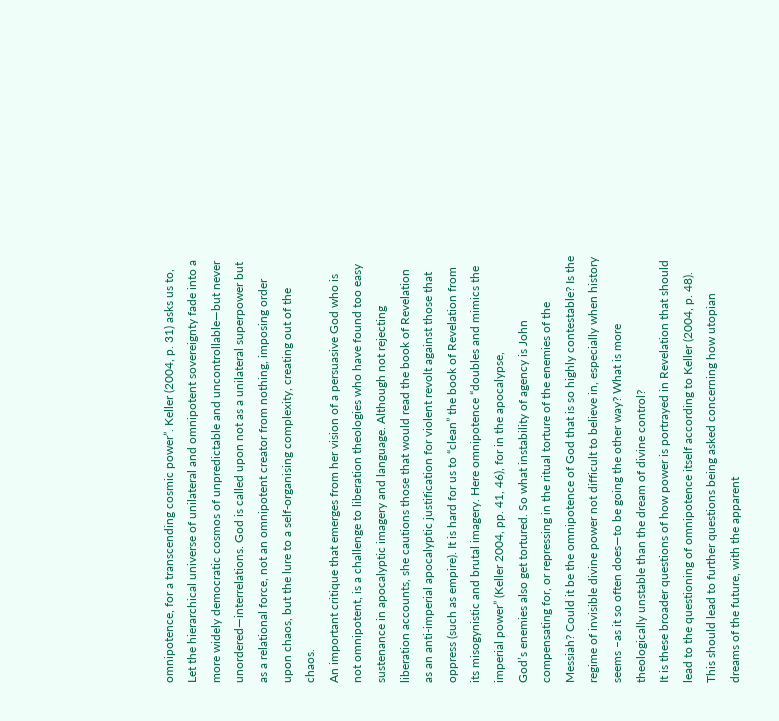omnipotence, for a transcending cosmic power”. Keller (2004, p. 31) asks us to,
Let the hierarchical universe of unilateral and omnipotent sovereignty fade into a more widely democratic cosmos of unpredictable and uncontrollable—but never unordered—interrelations. God is called upon not as a unilateral superpower but as a relational force, not an omnipotent creator from nothing, imposing order upon chaos, but the lure to a self-organising complexity, creating out of the chaos.
An important critique that emerges from her vision of a persuasive God who is not omnipotent, is a challenge to liberation theologies who have found too easy sustenance in apocalyptic imagery and language. Although not rejecting liberation accounts, she cautions those that would read the book of Revelation as an anti-imperial apocalyptic justification for violent revolt against those that oppress (such as empire). It is hard for us to “clean” the book of Revelation from its misogynistic and brutal imagery. Here omnipotence “doubles and mimics the imperial power” (Keller 2004, pp. 41, 46), for in the apocalypse,
God’s enemies also get tortured. So what instability of agency is John compensating for, or repressing in the ritual torture of the enemies of the Messiah? Could it be the omnipotence of God that is so highly contestable? Is the regime of invisible divine power not difficult to believe in, especially when history seems –as it so often does—to be going the other way? What is more theologically unstable than the dream of divine control?
It is these broader questions of how power is portrayed in Revelation that should lead to the questioning of omnipotence itself according to Keller (2004, p. 48). This should lead to further questions being asked concerning how utopian dreams of the future, with the apparent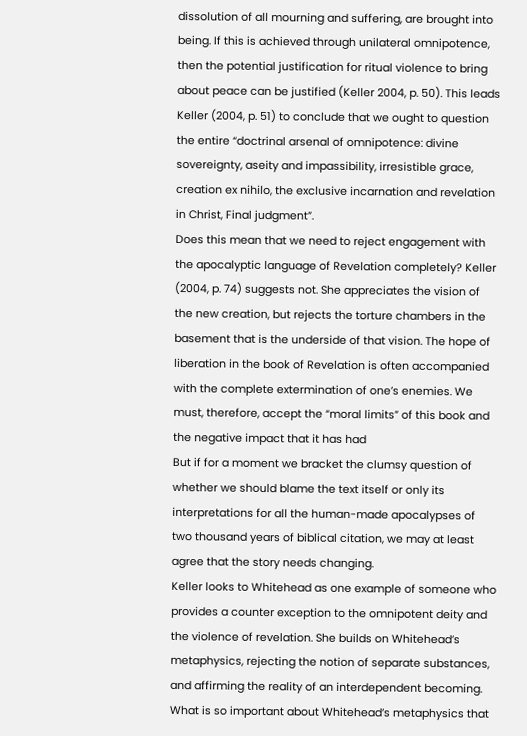dissolution of all mourning and suffering, are brought into being. If this is achieved through unilateral omnipotence, then the potential justification for ritual violence to bring about peace can be justified (Keller 2004, p. 50). This leads Keller (2004, p. 51) to conclude that we ought to question the entire “doctrinal arsenal of omnipotence: divine sovereignty, aseity and impassibility, irresistible grace, creation ex nihilo, the exclusive incarnation and revelation in Christ, Final judgment”.
Does this mean that we need to reject engagement with the apocalyptic language of Revelation completely? Keller (2004, p. 74) suggests not. She appreciates the vision of the new creation, but rejects the torture chambers in the basement that is the underside of that vision. The hope of liberation in the book of Revelation is often accompanied with the complete extermination of one’s enemies. We must, therefore, accept the “moral limits” of this book and the negative impact that it has had
But if for a moment we bracket the clumsy question of whether we should blame the text itself or only its interpretations for all the human-made apocalypses of two thousand years of biblical citation, we may at least agree that the story needs changing.
Keller looks to Whitehead as one example of someone who provides a counter exception to the omnipotent deity and the violence of revelation. She builds on Whitehead’s metaphysics, rejecting the notion of separate substances, and affirming the reality of an interdependent becoming. What is so important about Whitehead’s metaphysics that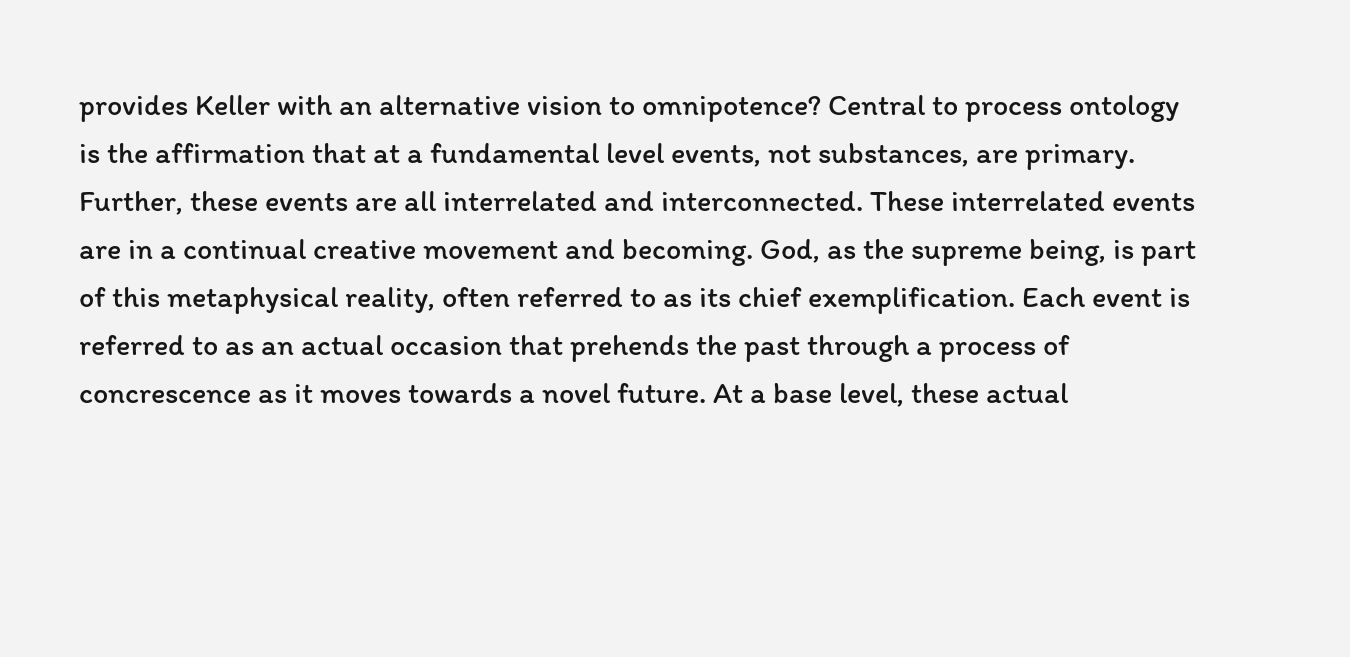provides Keller with an alternative vision to omnipotence? Central to process ontology is the affirmation that at a fundamental level events, not substances, are primary. Further, these events are all interrelated and interconnected. These interrelated events are in a continual creative movement and becoming. God, as the supreme being, is part of this metaphysical reality, often referred to as its chief exemplification. Each event is referred to as an actual occasion that prehends the past through a process of concrescence as it moves towards a novel future. At a base level, these actual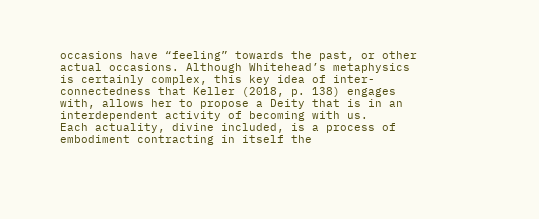occasions have “feeling” towards the past, or other actual occasions. Although Whitehead’s metaphysics is certainly complex, this key idea of inter-connectedness that Keller (2018, p. 138) engages with, allows her to propose a Deity that is in an interdependent activity of becoming with us.
Each actuality, divine included, is a process of embodiment contracting in itself the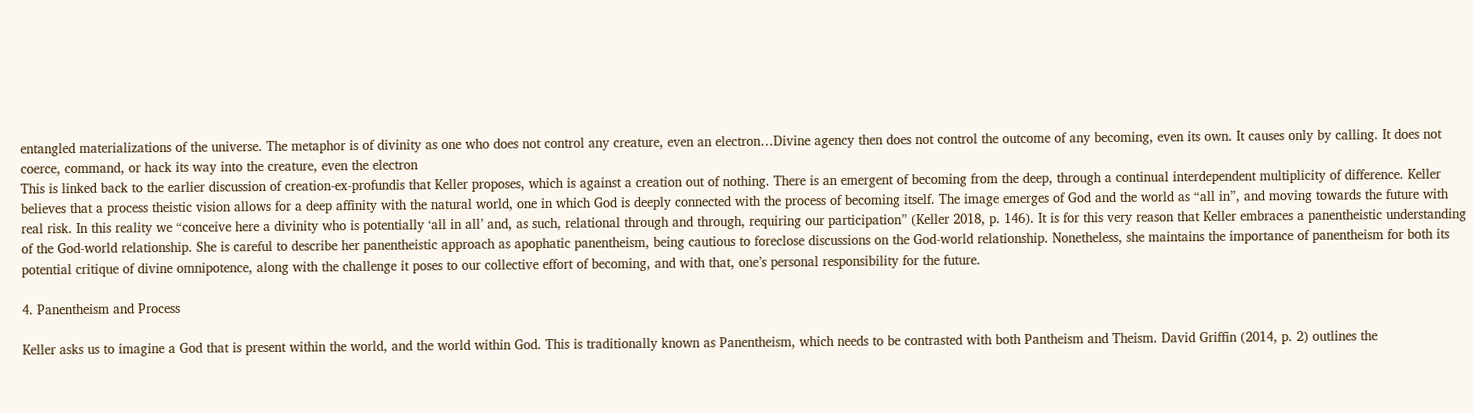entangled materializations of the universe. The metaphor is of divinity as one who does not control any creature, even an electron…Divine agency then does not control the outcome of any becoming, even its own. It causes only by calling. It does not coerce, command, or hack its way into the creature, even the electron
This is linked back to the earlier discussion of creation-ex-profundis that Keller proposes, which is against a creation out of nothing. There is an emergent of becoming from the deep, through a continual interdependent multiplicity of difference. Keller believes that a process theistic vision allows for a deep affinity with the natural world, one in which God is deeply connected with the process of becoming itself. The image emerges of God and the world as “all in”, and moving towards the future with real risk. In this reality we “conceive here a divinity who is potentially ‘all in all’ and, as such, relational through and through, requiring our participation” (Keller 2018, p. 146). It is for this very reason that Keller embraces a panentheistic understanding of the God-world relationship. She is careful to describe her panentheistic approach as apophatic panentheism, being cautious to foreclose discussions on the God-world relationship. Nonetheless, she maintains the importance of panentheism for both its potential critique of divine omnipotence, along with the challenge it poses to our collective effort of becoming, and with that, one’s personal responsibility for the future.

4. Panentheism and Process

Keller asks us to imagine a God that is present within the world, and the world within God. This is traditionally known as Panentheism, which needs to be contrasted with both Pantheism and Theism. David Griffin (2014, p. 2) outlines the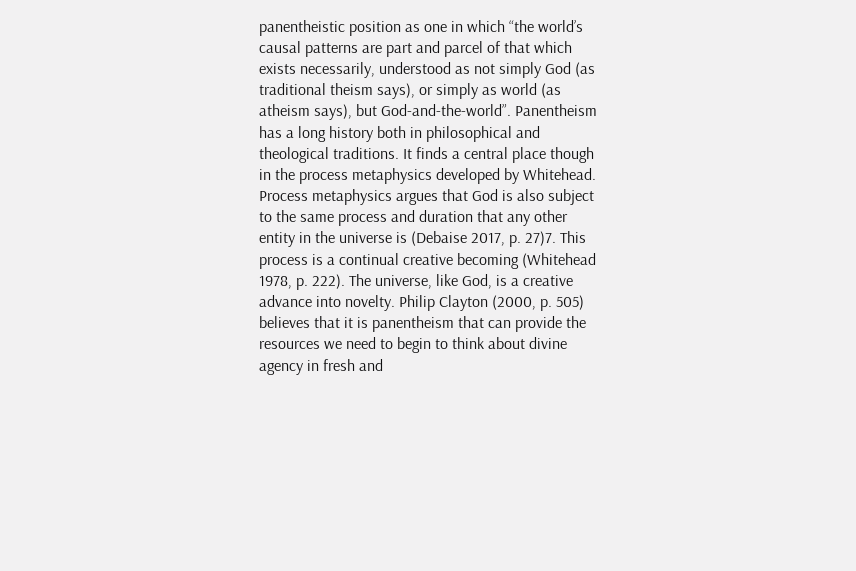panentheistic position as one in which “the world’s causal patterns are part and parcel of that which exists necessarily, understood as not simply God (as traditional theism says), or simply as world (as atheism says), but God-and-the-world”. Panentheism has a long history both in philosophical and theological traditions. It finds a central place though in the process metaphysics developed by Whitehead. Process metaphysics argues that God is also subject to the same process and duration that any other entity in the universe is (Debaise 2017, p. 27)7. This process is a continual creative becoming (Whitehead 1978, p. 222). The universe, like God, is a creative advance into novelty. Philip Clayton (2000, p. 505) believes that it is panentheism that can provide the resources we need to begin to think about divine agency in fresh and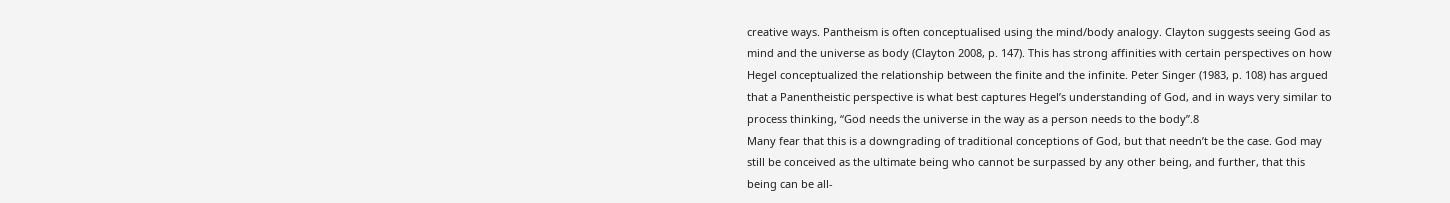creative ways. Pantheism is often conceptualised using the mind/body analogy. Clayton suggests seeing God as mind and the universe as body (Clayton 2008, p. 147). This has strong affinities with certain perspectives on how Hegel conceptualized the relationship between the finite and the infinite. Peter Singer (1983, p. 108) has argued that a Panentheistic perspective is what best captures Hegel’s understanding of God, and in ways very similar to process thinking, “God needs the universe in the way as a person needs to the body”.8
Many fear that this is a downgrading of traditional conceptions of God, but that needn’t be the case. God may still be conceived as the ultimate being who cannot be surpassed by any other being, and further, that this being can be all-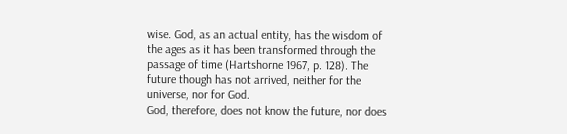wise. God, as an actual entity, has the wisdom of the ages as it has been transformed through the passage of time (Hartshorne 1967, p. 128). The future though has not arrived, neither for the universe, nor for God.
God, therefore, does not know the future, nor does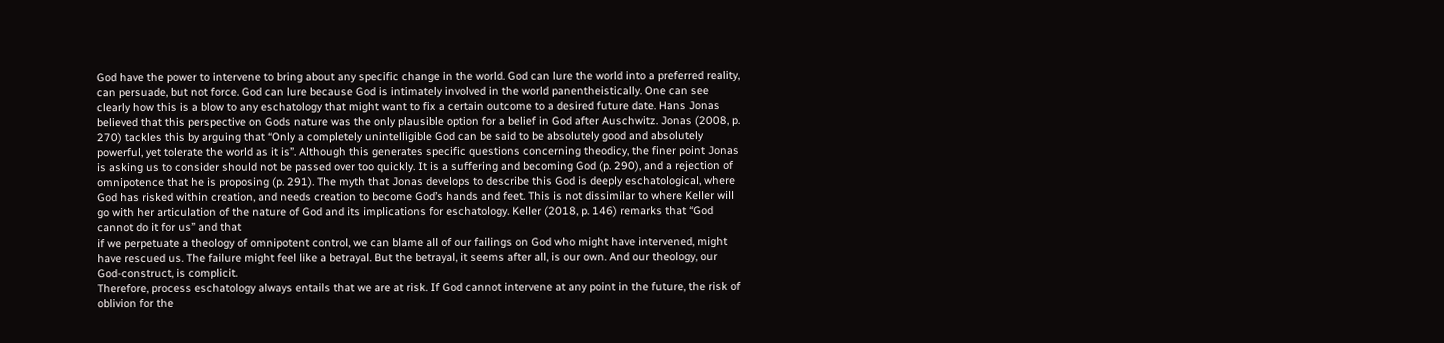God have the power to intervene to bring about any specific change in the world. God can lure the world into a preferred reality, can persuade, but not force. God can lure because God is intimately involved in the world panentheistically. One can see clearly how this is a blow to any eschatology that might want to fix a certain outcome to a desired future date. Hans Jonas believed that this perspective on Gods nature was the only plausible option for a belief in God after Auschwitz. Jonas (2008, p. 270) tackles this by arguing that “Only a completely unintelligible God can be said to be absolutely good and absolutely powerful, yet tolerate the world as it is”. Although this generates specific questions concerning theodicy, the finer point Jonas is asking us to consider should not be passed over too quickly. It is a suffering and becoming God (p. 290), and a rejection of omnipotence that he is proposing (p. 291). The myth that Jonas develops to describe this God is deeply eschatological, where God has risked within creation, and needs creation to become God’s hands and feet. This is not dissimilar to where Keller will go with her articulation of the nature of God and its implications for eschatology. Keller (2018, p. 146) remarks that “God cannot do it for us” and that
if we perpetuate a theology of omnipotent control, we can blame all of our failings on God who might have intervened, might have rescued us. The failure might feel like a betrayal. But the betrayal, it seems after all, is our own. And our theology, our God-construct, is complicit.
Therefore, process eschatology always entails that we are at risk. If God cannot intervene at any point in the future, the risk of oblivion for the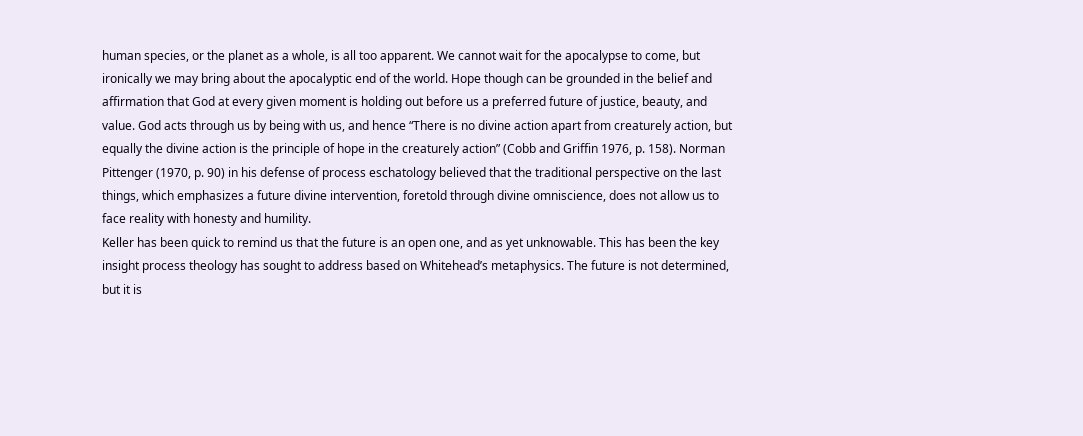human species, or the planet as a whole, is all too apparent. We cannot wait for the apocalypse to come, but ironically we may bring about the apocalyptic end of the world. Hope though can be grounded in the belief and affirmation that God at every given moment is holding out before us a preferred future of justice, beauty, and value. God acts through us by being with us, and hence “There is no divine action apart from creaturely action, but equally the divine action is the principle of hope in the creaturely action” (Cobb and Griffin 1976, p. 158). Norman Pittenger (1970, p. 90) in his defense of process eschatology believed that the traditional perspective on the last things, which emphasizes a future divine intervention, foretold through divine omniscience, does not allow us to face reality with honesty and humility.
Keller has been quick to remind us that the future is an open one, and as yet unknowable. This has been the key insight process theology has sought to address based on Whitehead’s metaphysics. The future is not determined, but it is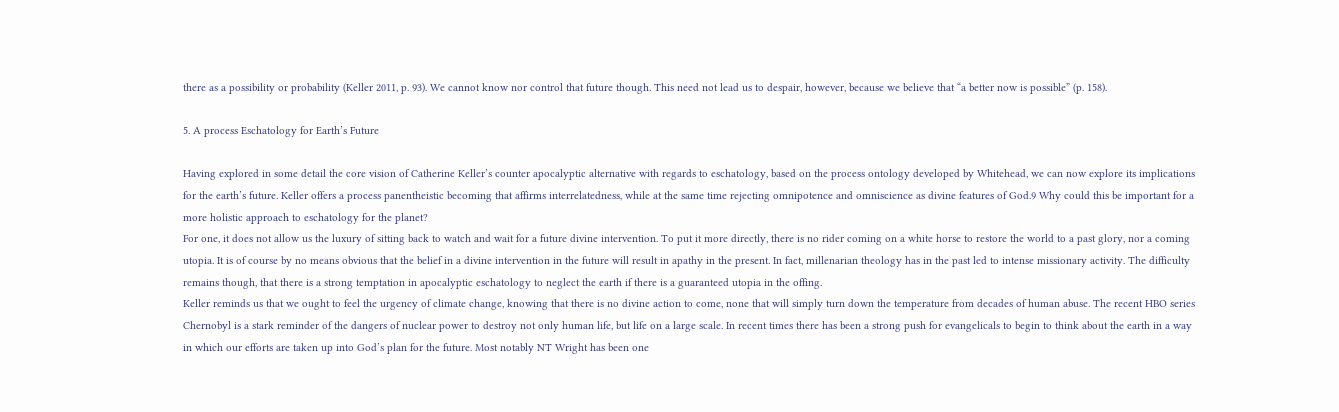there as a possibility or probability (Keller 2011, p. 93). We cannot know nor control that future though. This need not lead us to despair, however, because we believe that “a better now is possible” (p. 158).

5. A process Eschatology for Earth’s Future

Having explored in some detail the core vision of Catherine Keller’s counter apocalyptic alternative with regards to eschatology, based on the process ontology developed by Whitehead, we can now explore its implications for the earth’s future. Keller offers a process panentheistic becoming that affirms interrelatedness, while at the same time rejecting omnipotence and omniscience as divine features of God.9 Why could this be important for a more holistic approach to eschatology for the planet?
For one, it does not allow us the luxury of sitting back to watch and wait for a future divine intervention. To put it more directly, there is no rider coming on a white horse to restore the world to a past glory, nor a coming utopia. It is of course by no means obvious that the belief in a divine intervention in the future will result in apathy in the present. In fact, millenarian theology has in the past led to intense missionary activity. The difficulty remains though, that there is a strong temptation in apocalyptic eschatology to neglect the earth if there is a guaranteed utopia in the offing.
Keller reminds us that we ought to feel the urgency of climate change, knowing that there is no divine action to come, none that will simply turn down the temperature from decades of human abuse. The recent HBO series Chernobyl is a stark reminder of the dangers of nuclear power to destroy not only human life, but life on a large scale. In recent times there has been a strong push for evangelicals to begin to think about the earth in a way in which our efforts are taken up into God’s plan for the future. Most notably NT Wright has been one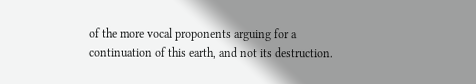of the more vocal proponents arguing for a continuation of this earth, and not its destruction.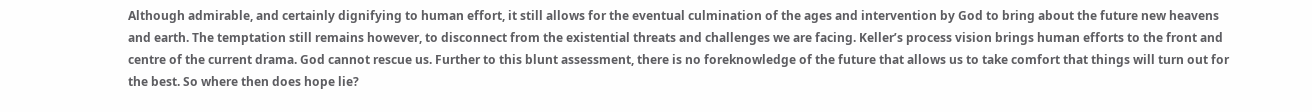Although admirable, and certainly dignifying to human effort, it still allows for the eventual culmination of the ages and intervention by God to bring about the future new heavens and earth. The temptation still remains however, to disconnect from the existential threats and challenges we are facing. Keller’s process vision brings human efforts to the front and centre of the current drama. God cannot rescue us. Further to this blunt assessment, there is no foreknowledge of the future that allows us to take comfort that things will turn out for the best. So where then does hope lie?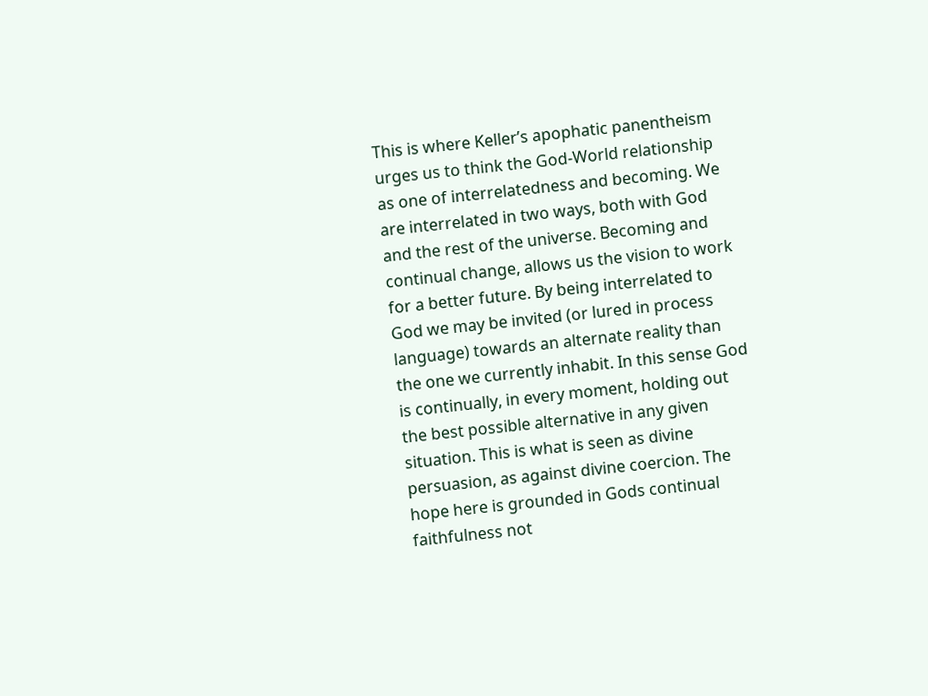This is where Keller’s apophatic panentheism urges us to think the God-World relationship as one of interrelatedness and becoming. We are interrelated in two ways, both with God and the rest of the universe. Becoming and continual change, allows us the vision to work for a better future. By being interrelated to God we may be invited (or lured in process language) towards an alternate reality than the one we currently inhabit. In this sense God is continually, in every moment, holding out the best possible alternative in any given situation. This is what is seen as divine persuasion, as against divine coercion. The hope here is grounded in Gods continual faithfulness not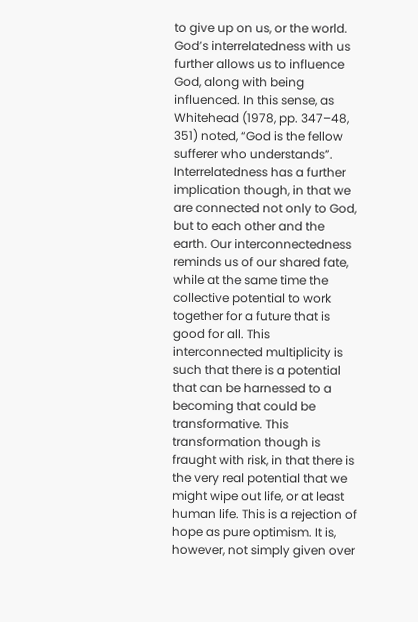to give up on us, or the world. God’s interrelatedness with us further allows us to influence God, along with being influenced. In this sense, as Whitehead (1978, pp. 347–48, 351) noted, “God is the fellow sufferer who understands”. Interrelatedness has a further implication though, in that we are connected not only to God, but to each other and the earth. Our interconnectedness reminds us of our shared fate, while at the same time the collective potential to work together for a future that is good for all. This interconnected multiplicity is such that there is a potential that can be harnessed to a becoming that could be transformative. This transformation though is fraught with risk, in that there is the very real potential that we might wipe out life, or at least human life. This is a rejection of hope as pure optimism. It is, however, not simply given over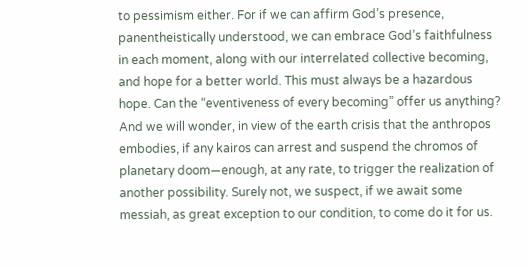to pessimism either. For if we can affirm God’s presence, panentheistically understood, we can embrace God’s faithfulness in each moment, along with our interrelated collective becoming, and hope for a better world. This must always be a hazardous hope. Can the “eventiveness of every becoming” offer us anything?
And we will wonder, in view of the earth crisis that the anthropos embodies, if any kairos can arrest and suspend the chromos of planetary doom—enough, at any rate, to trigger the realization of another possibility. Surely not, we suspect, if we await some messiah, as great exception to our condition, to come do it for us.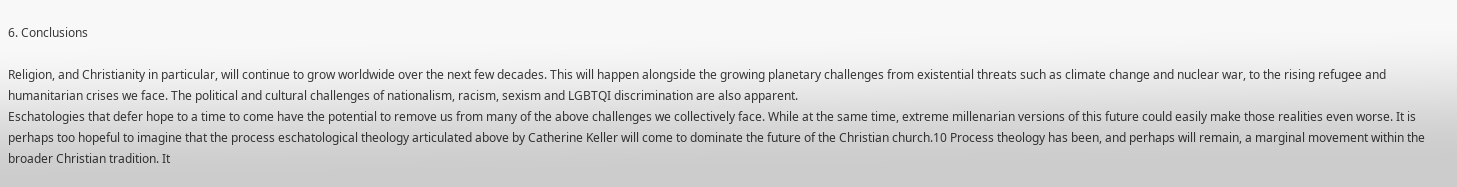6. Conclusions

Religion, and Christianity in particular, will continue to grow worldwide over the next few decades. This will happen alongside the growing planetary challenges from existential threats such as climate change and nuclear war, to the rising refugee and humanitarian crises we face. The political and cultural challenges of nationalism, racism, sexism and LGBTQI discrimination are also apparent.
Eschatologies that defer hope to a time to come have the potential to remove us from many of the above challenges we collectively face. While at the same time, extreme millenarian versions of this future could easily make those realities even worse. It is perhaps too hopeful to imagine that the process eschatological theology articulated above by Catherine Keller will come to dominate the future of the Christian church.10 Process theology has been, and perhaps will remain, a marginal movement within the broader Christian tradition. It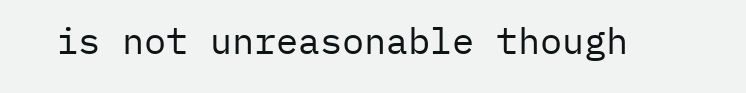is not unreasonable though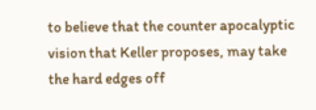to believe that the counter apocalyptic vision that Keller proposes, may take the hard edges off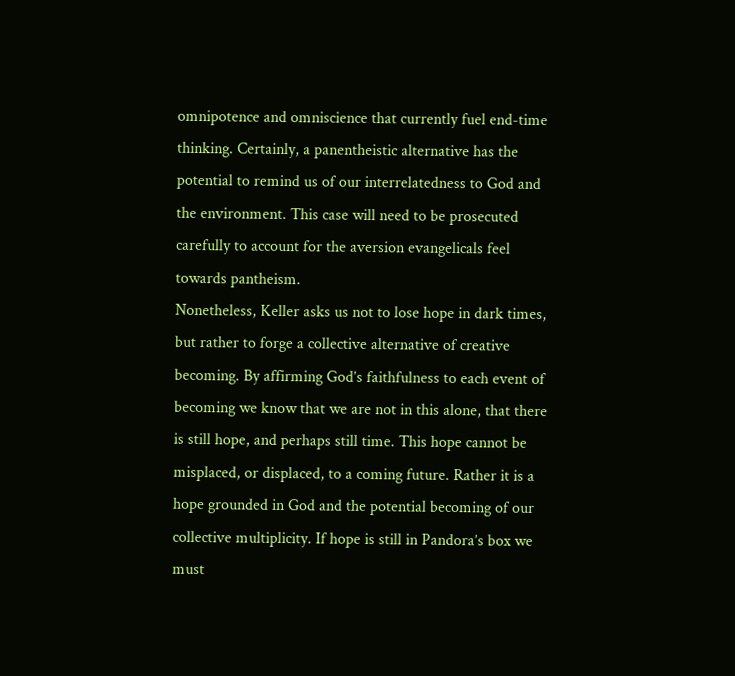omnipotence and omniscience that currently fuel end-time thinking. Certainly, a panentheistic alternative has the potential to remind us of our interrelatedness to God and the environment. This case will need to be prosecuted carefully to account for the aversion evangelicals feel towards pantheism.
Nonetheless, Keller asks us not to lose hope in dark times, but rather to forge a collective alternative of creative becoming. By affirming God’s faithfulness to each event of becoming we know that we are not in this alone, that there is still hope, and perhaps still time. This hope cannot be misplaced, or displaced, to a coming future. Rather it is a hope grounded in God and the potential becoming of our collective multiplicity. If hope is still in Pandora’s box we must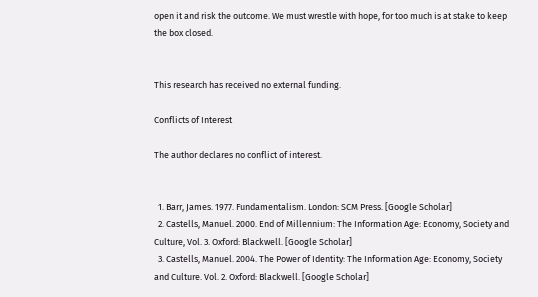open it and risk the outcome. We must wrestle with hope, for too much is at stake to keep the box closed.


This research has received no external funding.

Conflicts of Interest

The author declares no conflict of interest.


  1. Barr, James. 1977. Fundamentalism. London: SCM Press. [Google Scholar]
  2. Castells, Manuel. 2000. End of Millennium: The Information Age: Economy, Society and Culture, Vol. 3. Oxford: Blackwell. [Google Scholar]
  3. Castells, Manuel. 2004. The Power of Identity: The Information Age: Economy, Society and Culture. Vol. 2. Oxford: Blackwell. [Google Scholar]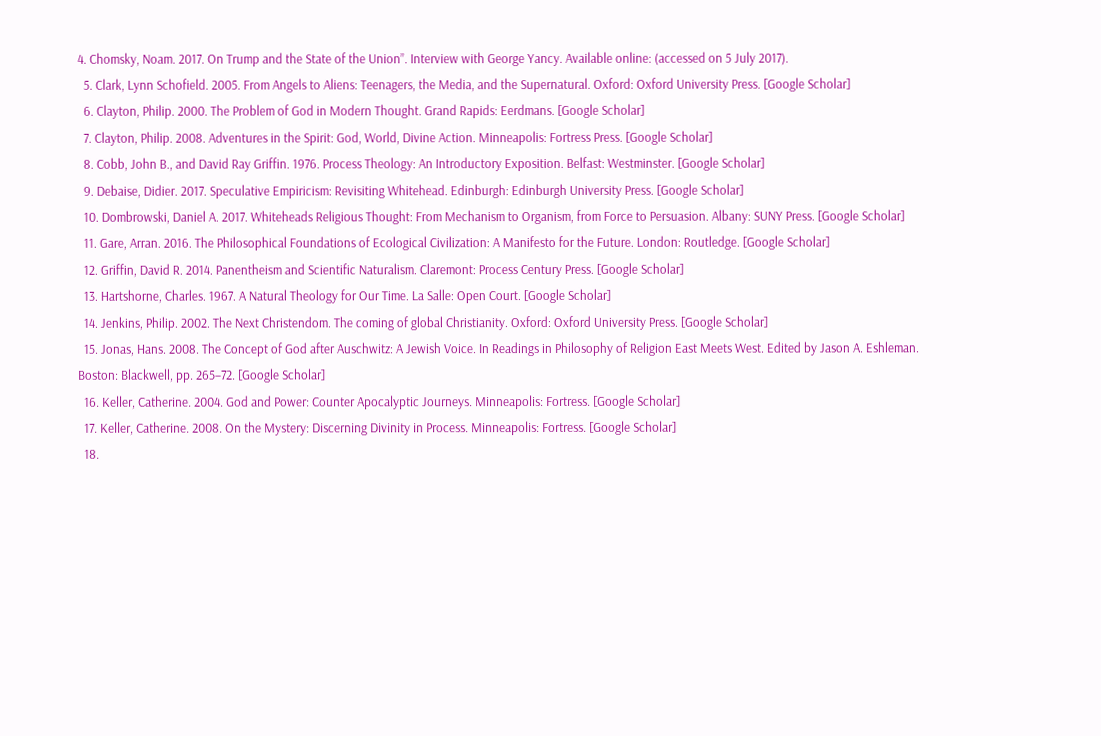4. Chomsky, Noam. 2017. On Trump and the State of the Union”. Interview with George Yancy. Available online: (accessed on 5 July 2017).
  5. Clark, Lynn Schofield. 2005. From Angels to Aliens: Teenagers, the Media, and the Supernatural. Oxford: Oxford University Press. [Google Scholar]
  6. Clayton, Philip. 2000. The Problem of God in Modern Thought. Grand Rapids: Eerdmans. [Google Scholar]
  7. Clayton, Philip. 2008. Adventures in the Spirit: God, World, Divine Action. Minneapolis: Fortress Press. [Google Scholar]
  8. Cobb, John B., and David Ray Griffin. 1976. Process Theology: An Introductory Exposition. Belfast: Westminster. [Google Scholar]
  9. Debaise, Didier. 2017. Speculative Empiricism: Revisiting Whitehead. Edinburgh: Edinburgh University Press. [Google Scholar]
  10. Dombrowski, Daniel A. 2017. Whiteheads Religious Thought: From Mechanism to Organism, from Force to Persuasion. Albany: SUNY Press. [Google Scholar]
  11. Gare, Arran. 2016. The Philosophical Foundations of Ecological Civilization: A Manifesto for the Future. London: Routledge. [Google Scholar]
  12. Griffin, David R. 2014. Panentheism and Scientific Naturalism. Claremont: Process Century Press. [Google Scholar]
  13. Hartshorne, Charles. 1967. A Natural Theology for Our Time. La Salle: Open Court. [Google Scholar]
  14. Jenkins, Philip. 2002. The Next Christendom. The coming of global Christianity. Oxford: Oxford University Press. [Google Scholar]
  15. Jonas, Hans. 2008. The Concept of God after Auschwitz: A Jewish Voice. In Readings in Philosophy of Religion East Meets West. Edited by Jason A. Eshleman. Boston: Blackwell, pp. 265–72. [Google Scholar]
  16. Keller, Catherine. 2004. God and Power: Counter Apocalyptic Journeys. Minneapolis: Fortress. [Google Scholar]
  17. Keller, Catherine. 2008. On the Mystery: Discerning Divinity in Process. Minneapolis: Fortress. [Google Scholar]
  18.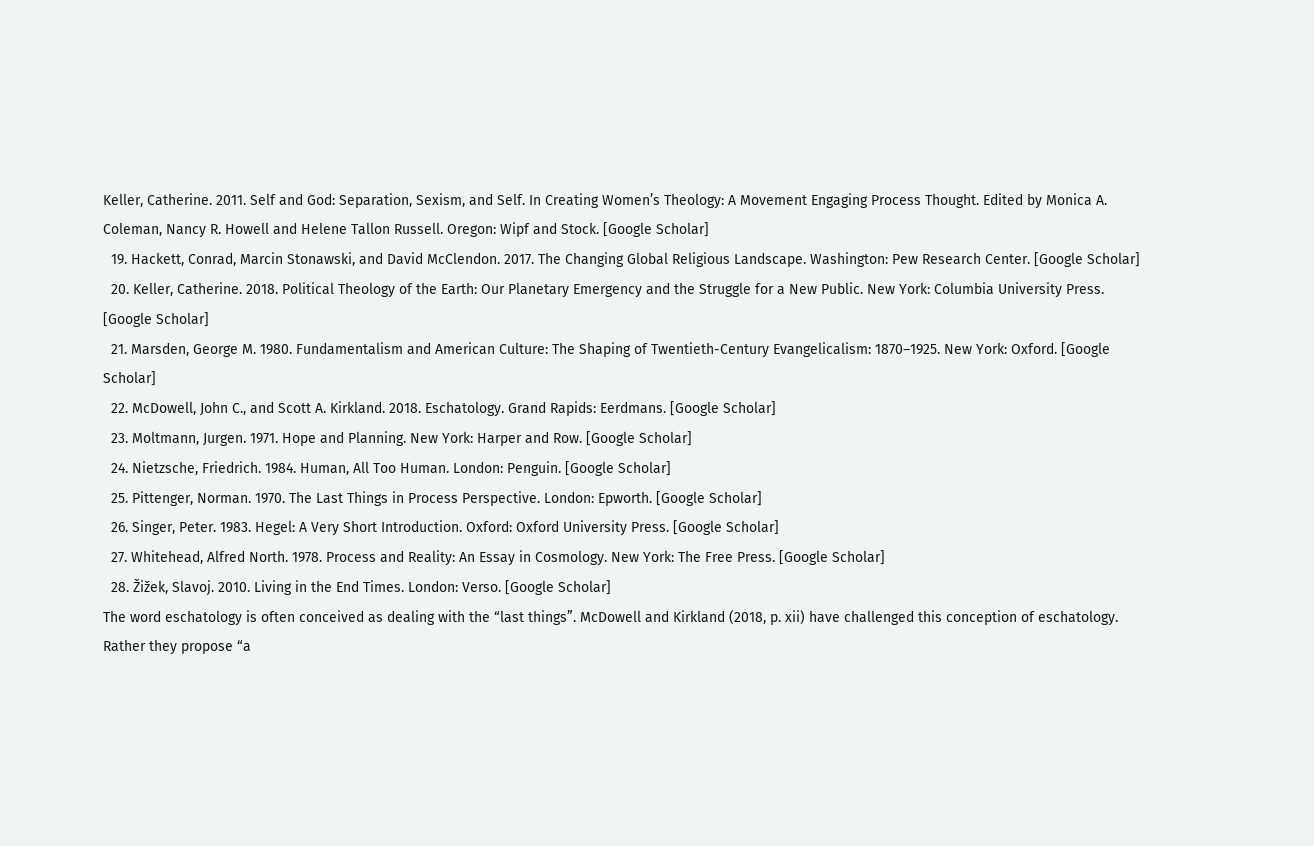Keller, Catherine. 2011. Self and God: Separation, Sexism, and Self. In Creating Women’s Theology: A Movement Engaging Process Thought. Edited by Monica A. Coleman, Nancy R. Howell and Helene Tallon Russell. Oregon: Wipf and Stock. [Google Scholar]
  19. Hackett, Conrad, Marcin Stonawski, and David McClendon. 2017. The Changing Global Religious Landscape. Washington: Pew Research Center. [Google Scholar]
  20. Keller, Catherine. 2018. Political Theology of the Earth: Our Planetary Emergency and the Struggle for a New Public. New York: Columbia University Press. [Google Scholar]
  21. Marsden, George M. 1980. Fundamentalism and American Culture: The Shaping of Twentieth-Century Evangelicalism: 1870–1925. New York: Oxford. [Google Scholar]
  22. McDowell, John C., and Scott A. Kirkland. 2018. Eschatology. Grand Rapids: Eerdmans. [Google Scholar]
  23. Moltmann, Jurgen. 1971. Hope and Planning. New York: Harper and Row. [Google Scholar]
  24. Nietzsche, Friedrich. 1984. Human, All Too Human. London: Penguin. [Google Scholar]
  25. Pittenger, Norman. 1970. The Last Things in Process Perspective. London: Epworth. [Google Scholar]
  26. Singer, Peter. 1983. Hegel: A Very Short Introduction. Oxford: Oxford University Press. [Google Scholar]
  27. Whitehead, Alfred North. 1978. Process and Reality: An Essay in Cosmology. New York: The Free Press. [Google Scholar]
  28. Žižek, Slavoj. 2010. Living in the End Times. London: Verso. [Google Scholar]
The word eschatology is often conceived as dealing with the “last things”. McDowell and Kirkland (2018, p. xii) have challenged this conception of eschatology. Rather they propose “a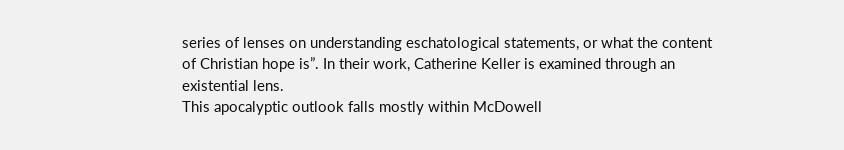series of lenses on understanding eschatological statements, or what the content of Christian hope is”. In their work, Catherine Keller is examined through an existential lens.
This apocalyptic outlook falls mostly within McDowell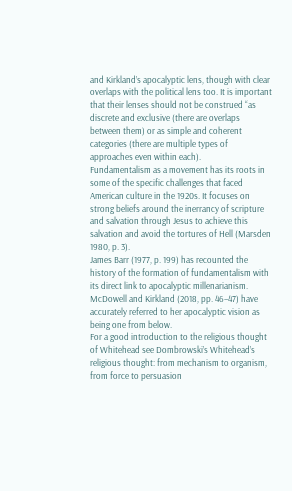and Kirkland’s apocalyptic lens, though with clear overlaps with the political lens too. It is important that their lenses should not be construed “as discrete and exclusive (there are overlaps between them) or as simple and coherent categories (there are multiple types of approaches even within each).
Fundamentalism as a movement has its roots in some of the specific challenges that faced American culture in the 1920s. It focuses on strong beliefs around the inerrancy of scripture and salvation through Jesus to achieve this salvation and avoid the tortures of Hell (Marsden 1980, p. 3).
James Barr (1977, p. 199) has recounted the history of the formation of fundamentalism with its direct link to apocalyptic millenarianism.
McDowell and Kirkland (2018, pp. 46–47) have accurately referred to her apocalyptic vision as being one from below.
For a good introduction to the religious thought of Whitehead see Dombrowski’s Whitehead’s religious thought: from mechanism to organism, from force to persuasion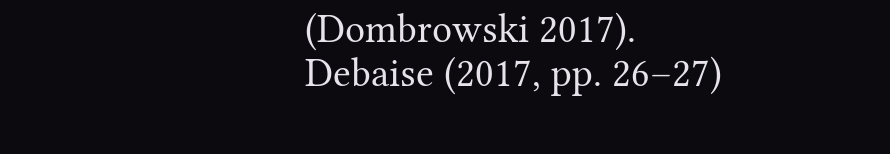(Dombrowski 2017).
Debaise (2017, pp. 26–27)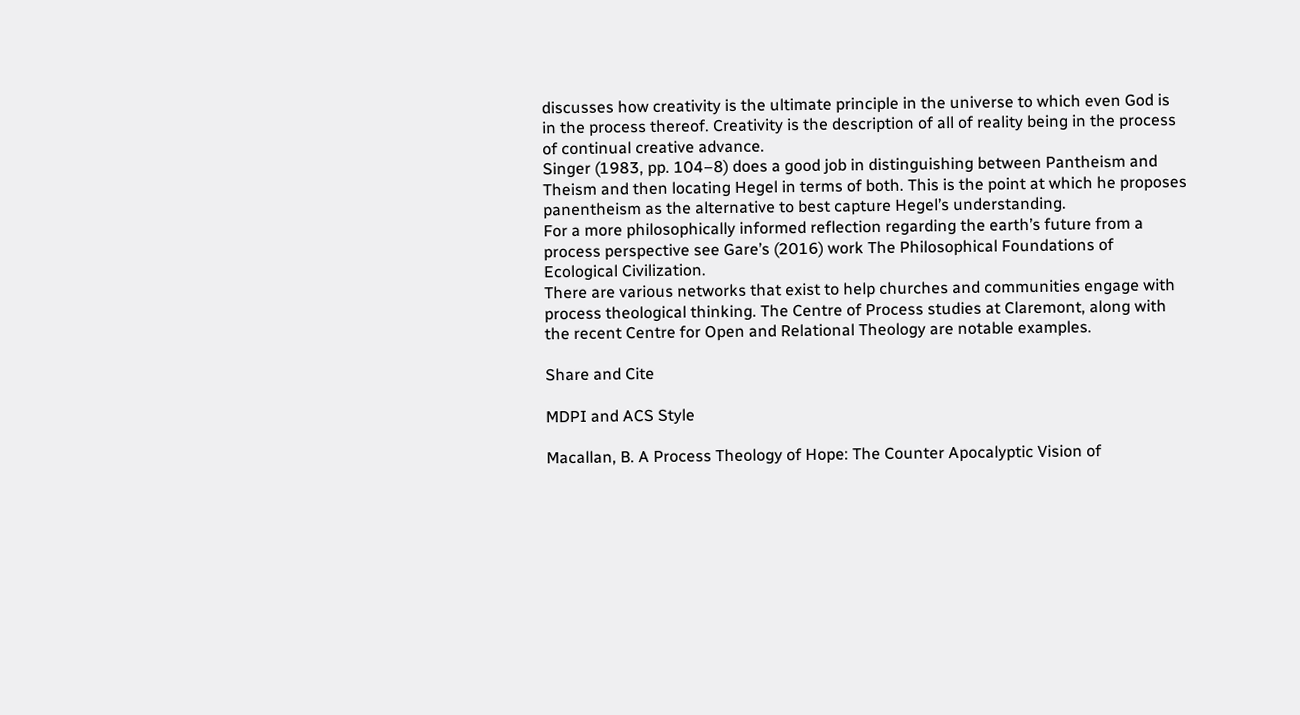discusses how creativity is the ultimate principle in the universe to which even God is in the process thereof. Creativity is the description of all of reality being in the process of continual creative advance.
Singer (1983, pp. 104–8) does a good job in distinguishing between Pantheism and Theism and then locating Hegel in terms of both. This is the point at which he proposes panentheism as the alternative to best capture Hegel’s understanding.
For a more philosophically informed reflection regarding the earth’s future from a process perspective see Gare’s (2016) work The Philosophical Foundations of Ecological Civilization.
There are various networks that exist to help churches and communities engage with process theological thinking. The Centre of Process studies at Claremont, along with the recent Centre for Open and Relational Theology are notable examples.

Share and Cite

MDPI and ACS Style

Macallan, B. A Process Theology of Hope: The Counter Apocalyptic Vision of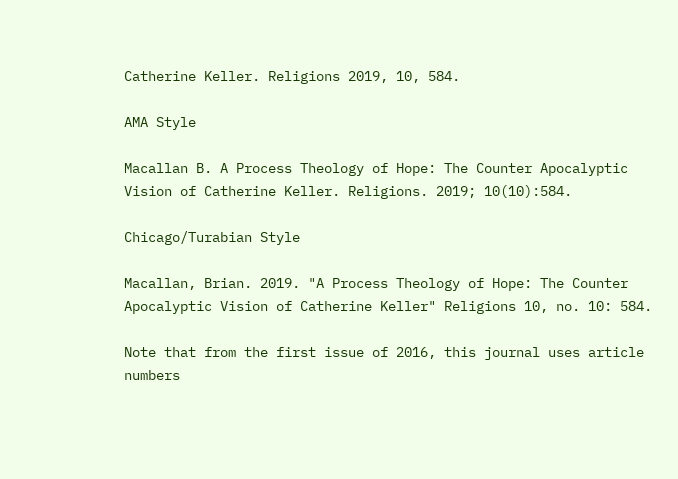Catherine Keller. Religions 2019, 10, 584.

AMA Style

Macallan B. A Process Theology of Hope: The Counter Apocalyptic Vision of Catherine Keller. Religions. 2019; 10(10):584.

Chicago/Turabian Style

Macallan, Brian. 2019. "A Process Theology of Hope: The Counter Apocalyptic Vision of Catherine Keller" Religions 10, no. 10: 584.

Note that from the first issue of 2016, this journal uses article numbers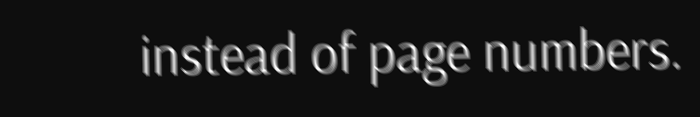instead of page numbers.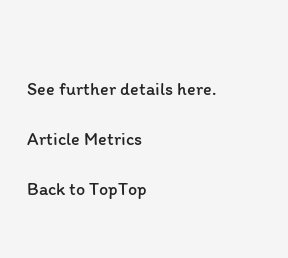See further details here.

Article Metrics

Back to TopTop